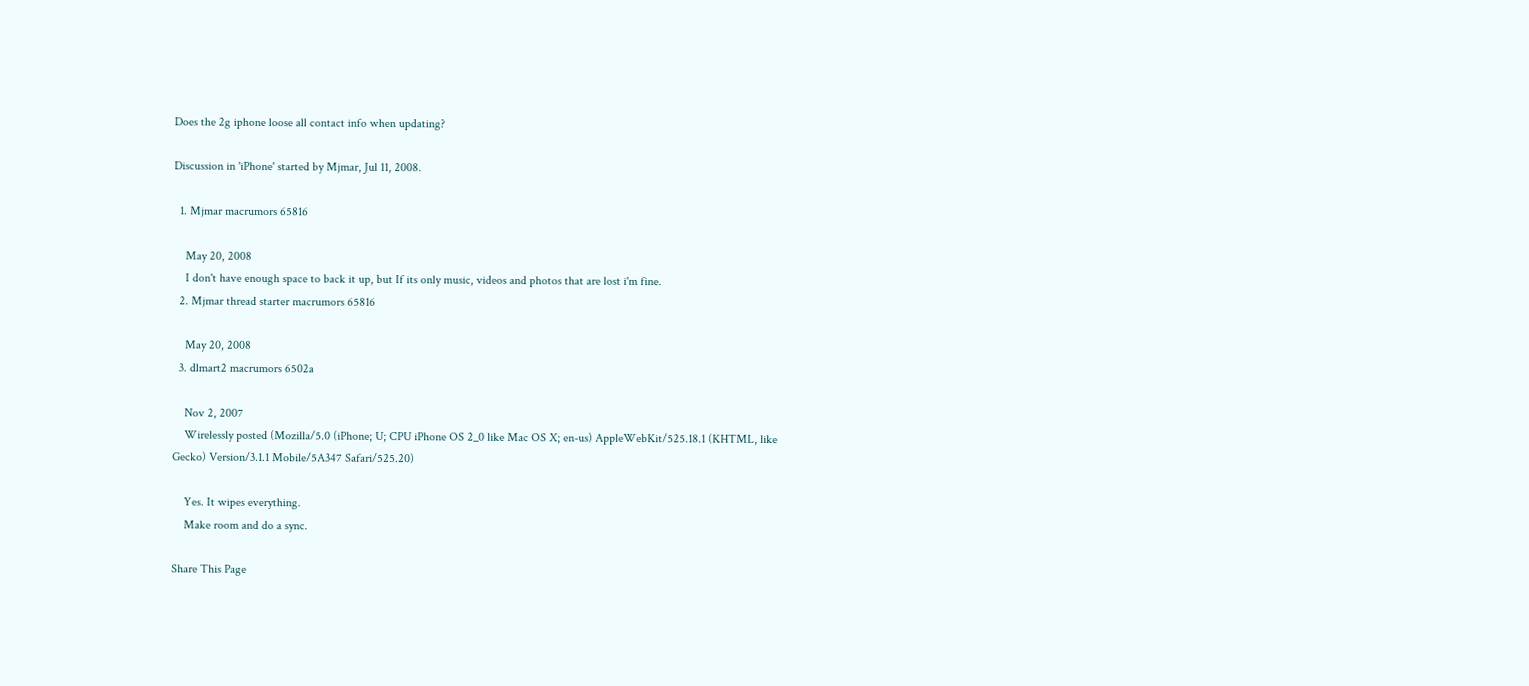Does the 2g iphone loose all contact info when updating?

Discussion in 'iPhone' started by Mjmar, Jul 11, 2008.

  1. Mjmar macrumors 65816

    May 20, 2008
    I don't have enough space to back it up, but If its only music, videos and photos that are lost i'm fine.
  2. Mjmar thread starter macrumors 65816

    May 20, 2008
  3. dlmart2 macrumors 6502a

    Nov 2, 2007
    Wirelessly posted (Mozilla/5.0 (iPhone; U; CPU iPhone OS 2_0 like Mac OS X; en-us) AppleWebKit/525.18.1 (KHTML, like Gecko) Version/3.1.1 Mobile/5A347 Safari/525.20)

    Yes. It wipes everything.
    Make room and do a sync.

Share This Page